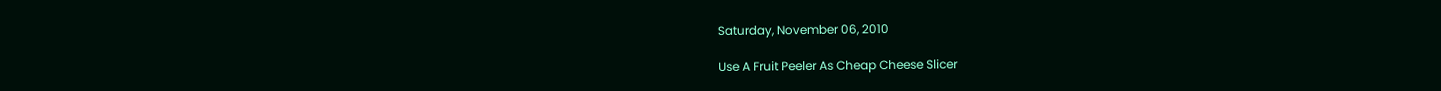Saturday, November 06, 2010

Use A Fruit Peeler As Cheap Cheese Slicer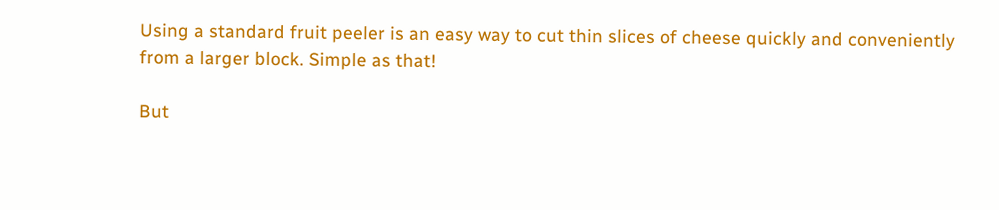Using a standard fruit peeler is an easy way to cut thin slices of cheese quickly and conveniently from a larger block. Simple as that!

But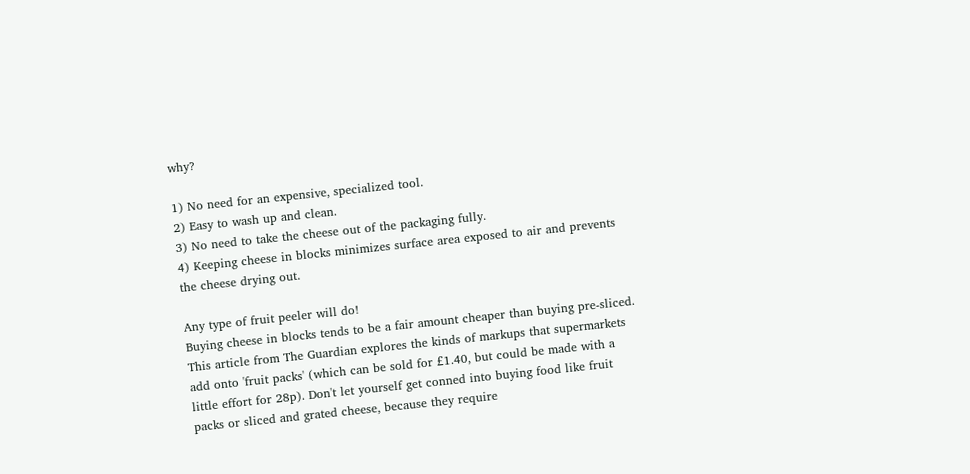why?

1) No need for an expensive, specialized tool.
2) Easy to wash up and clean.
3) No need to take the cheese out of the packaging fully.
4) Keeping cheese in blocks minimizes surface area exposed to air and prevents the cheese drying out.

Any type of fruit peeler will do!
Buying cheese in blocks tends to be a fair amount cheaper than buying pre-sliced. This article from The Guardian explores the kinds of markups that supermarkets add onto 'fruit packs' (which can be sold for £1.40, but could be made with a little effort for 28p). Don't let yourself get conned into buying food like fruit packs or sliced and grated cheese, because they require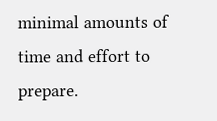minimal amounts of time and effort to prepare.